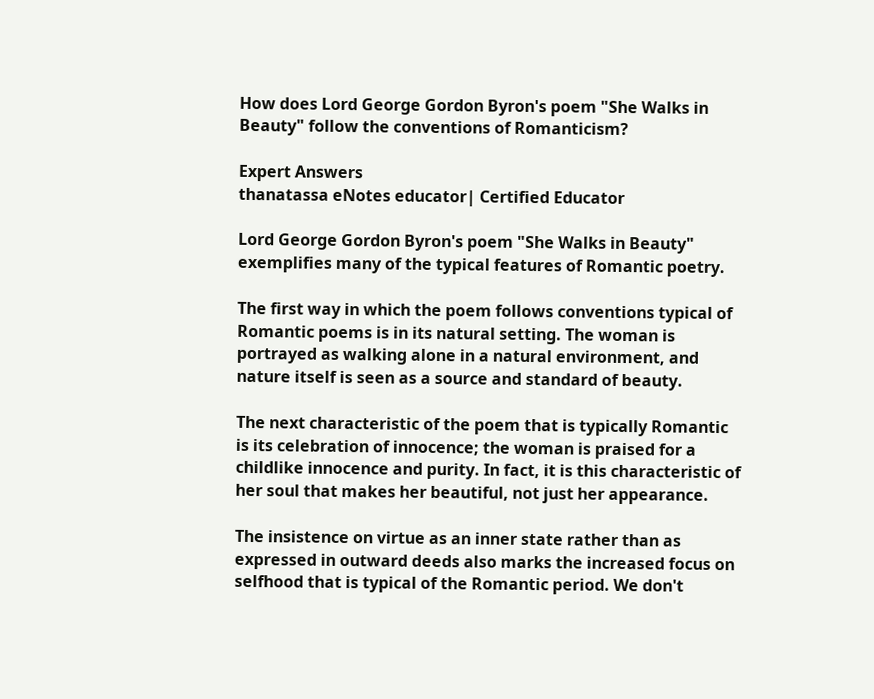How does Lord George Gordon Byron's poem "She Walks in Beauty" follow the conventions of Romanticism?

Expert Answers
thanatassa eNotes educator| Certified Educator

Lord George Gordon Byron's poem "She Walks in Beauty" exemplifies many of the typical features of Romantic poetry.

The first way in which the poem follows conventions typical of Romantic poems is in its natural setting. The woman is portrayed as walking alone in a natural environment, and nature itself is seen as a source and standard of beauty.

The next characteristic of the poem that is typically Romantic is its celebration of innocence; the woman is praised for a childlike innocence and purity. In fact, it is this characteristic of her soul that makes her beautiful, not just her appearance.

The insistence on virtue as an inner state rather than as expressed in outward deeds also marks the increased focus on selfhood that is typical of the Romantic period. We don't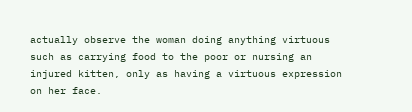actually observe the woman doing anything virtuous such as carrying food to the poor or nursing an injured kitten, only as having a virtuous expression on her face.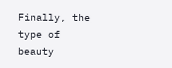Finally, the type of beauty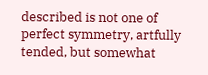described is not one of perfect symmetry, artfully tended, but somewhat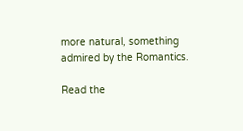more natural, something admired by the Romantics.

Read the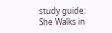study guide:
She Walks in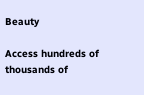Beauty

Access hundreds of thousands of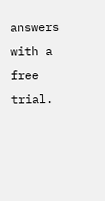answers with a free trial.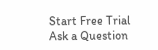Start Free Trial
Ask a Question